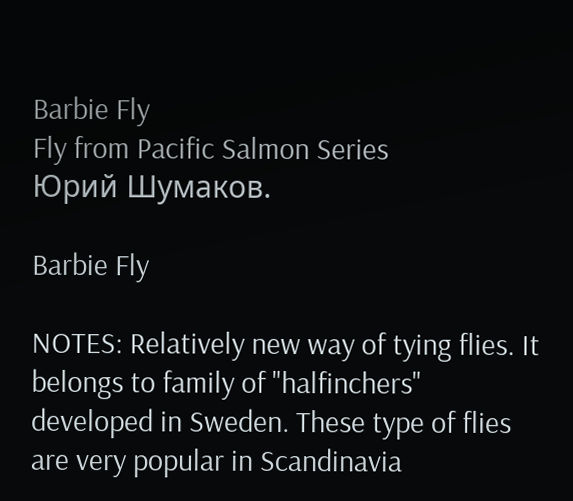Barbie Fly
Fly from Pacific Salmon Series
Юрий Шумаков.

Barbie Fly

NOTES: Relatively new way of tying flies. It belongs to family of "halfinchers" developed in Sweden. These type of flies are very popular in Scandinavia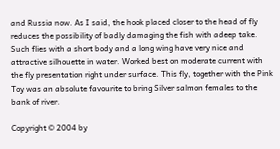and Russia now. As I said, the hook placed closer to the head of fly reduces the possibility of badly damaging the fish with adeep take. Such flies with a short body and a long wing have very nice and attractive silhouette in water. Worked best on moderate current with the fly presentation right under surface. This fly, together with the Pink Toy was an absolute favourite to bring Silver salmon females to the bank of river.

Copyright © 2004 by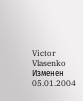Victor Vlasenko
Изменен 05.01.2004